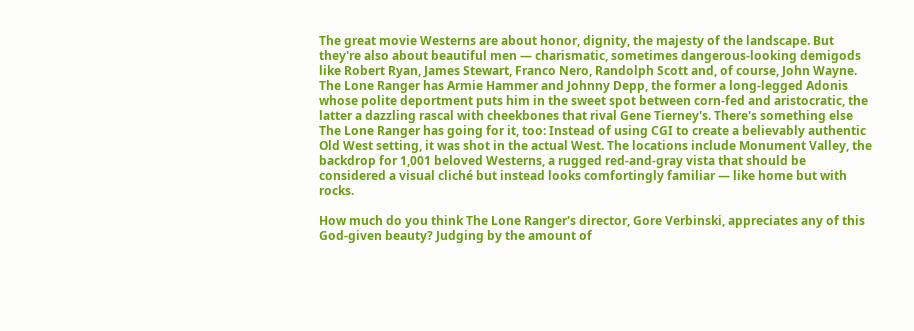The great movie Westerns are about honor, dignity, the majesty of the landscape. But they're also about beautiful men — charismatic, sometimes dangerous-looking demigods like Robert Ryan, James Stewart, Franco Nero, Randolph Scott and, of course, John Wayne. The Lone Ranger has Armie Hammer and Johnny Depp, the former a long-legged Adonis whose polite deportment puts him in the sweet spot between corn-fed and aristocratic, the latter a dazzling rascal with cheekbones that rival Gene Tierney's. There's something else The Lone Ranger has going for it, too: Instead of using CGI to create a believably authentic Old West setting, it was shot in the actual West. The locations include Monument Valley, the backdrop for 1,001 beloved Westerns, a rugged red-and-gray vista that should be considered a visual cliché but instead looks comfortingly familiar — like home but with rocks.

How much do you think The Lone Ranger's director, Gore Verbinski, appreciates any of this God-given beauty? Judging by the amount of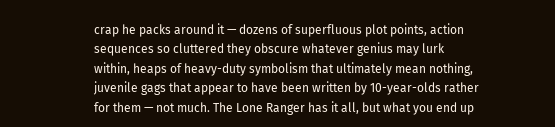crap he packs around it — dozens of superfluous plot points, action sequences so cluttered they obscure whatever genius may lurk within, heaps of heavy-duty symbolism that ultimately mean nothing, juvenile gags that appear to have been written by 10-year-olds rather for them — not much. The Lone Ranger has it all, but what you end up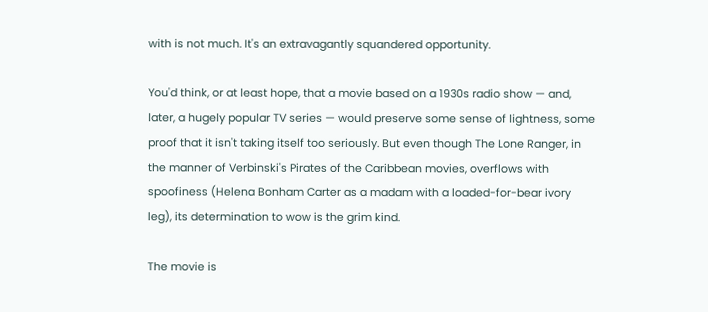with is not much. It's an extravagantly squandered opportunity.

You'd think, or at least hope, that a movie based on a 1930s radio show — and, later, a hugely popular TV series — would preserve some sense of lightness, some proof that it isn't taking itself too seriously. But even though The Lone Ranger, in the manner of Verbinski's Pirates of the Caribbean movies, overflows with spoofiness (Helena Bonham Carter as a madam with a loaded-for-bear ivory leg), its determination to wow is the grim kind.

The movie is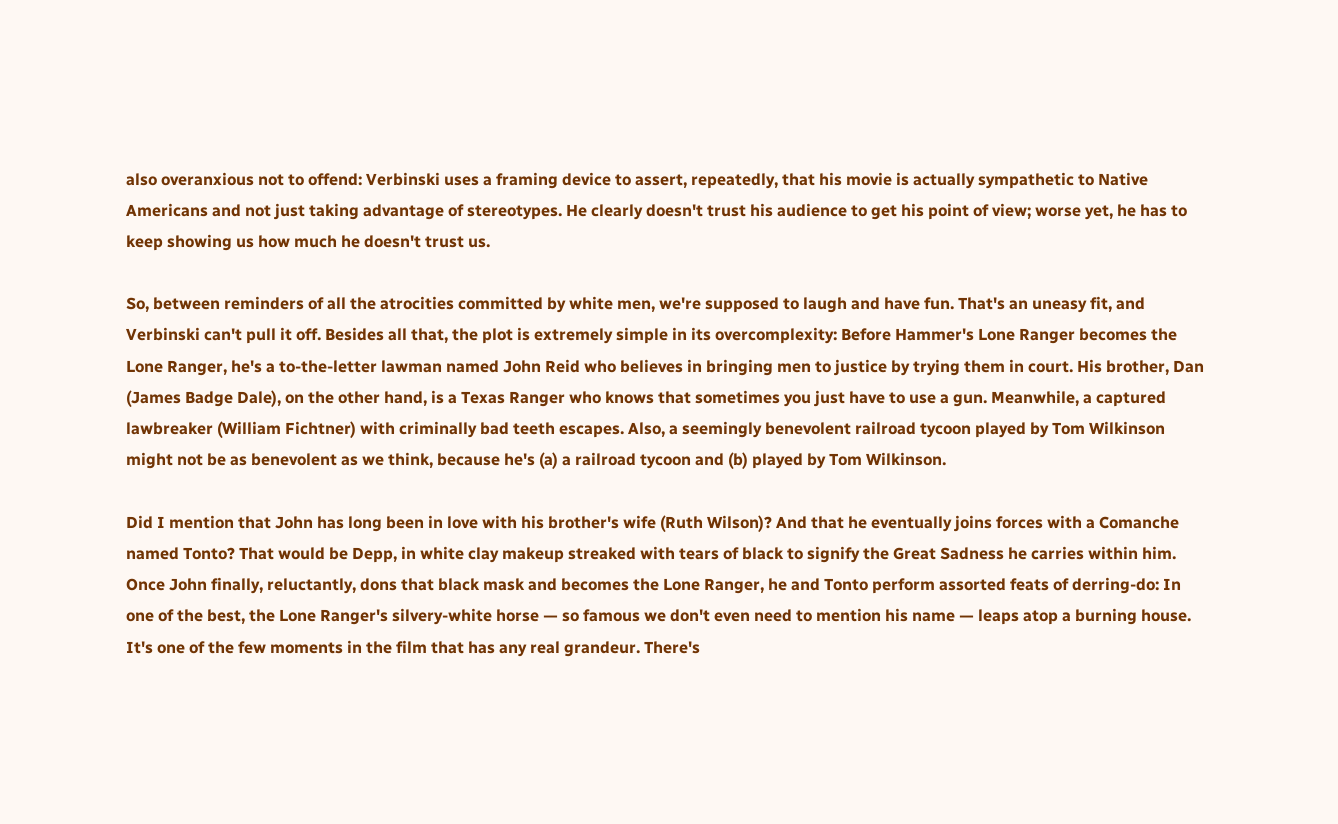also overanxious not to offend: Verbinski uses a framing device to assert, repeatedly, that his movie is actually sympathetic to Native Americans and not just taking advantage of stereotypes. He clearly doesn't trust his audience to get his point of view; worse yet, he has to keep showing us how much he doesn't trust us.

So, between reminders of all the atrocities committed by white men, we're supposed to laugh and have fun. That's an uneasy fit, and Verbinski can't pull it off. Besides all that, the plot is extremely simple in its overcomplexity: Before Hammer's Lone Ranger becomes the Lone Ranger, he's a to-the-letter lawman named John Reid who believes in bringing men to justice by trying them in court. His brother, Dan (James Badge Dale), on the other hand, is a Texas Ranger who knows that sometimes you just have to use a gun. Meanwhile, a captured lawbreaker (William Fichtner) with criminally bad teeth escapes. Also, a seemingly benevolent railroad tycoon played by Tom Wilkinson might not be as benevolent as we think, because he's (a) a railroad tycoon and (b) played by Tom Wilkinson.

Did I mention that John has long been in love with his brother's wife (Ruth Wilson)? And that he eventually joins forces with a Comanche named Tonto? That would be Depp, in white clay makeup streaked with tears of black to signify the Great Sadness he carries within him. Once John finally, reluctantly, dons that black mask and becomes the Lone Ranger, he and Tonto perform assorted feats of derring-do: In one of the best, the Lone Ranger's silvery-white horse — so famous we don't even need to mention his name — leaps atop a burning house. It's one of the few moments in the film that has any real grandeur. There's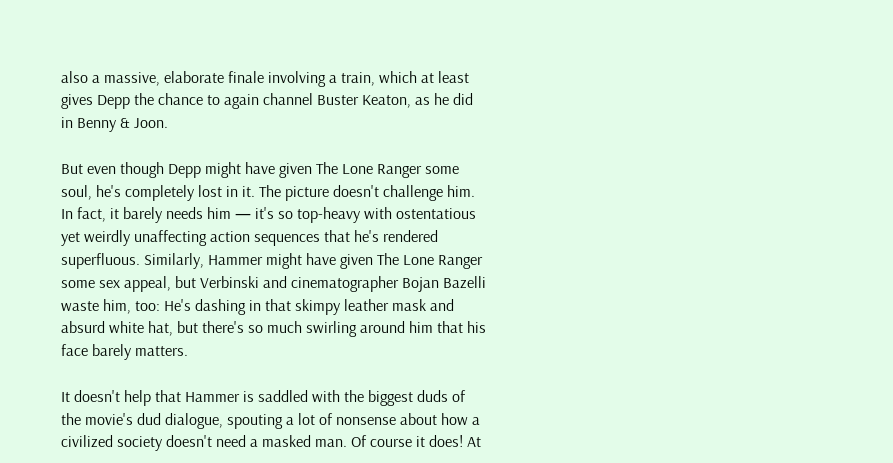also a massive, elaborate finale involving a train, which at least gives Depp the chance to again channel Buster Keaton, as he did in Benny & Joon.

But even though Depp might have given The Lone Ranger some soul, he's completely lost in it. The picture doesn't challenge him. In fact, it barely needs him — it's so top-heavy with ostentatious yet weirdly unaffecting action sequences that he's rendered superfluous. Similarly, Hammer might have given The Lone Ranger some sex appeal, but Verbinski and cinematographer Bojan Bazelli waste him, too: He's dashing in that skimpy leather mask and absurd white hat, but there's so much swirling around him that his face barely matters.

It doesn't help that Hammer is saddled with the biggest duds of the movie's dud dialogue, spouting a lot of nonsense about how a civilized society doesn't need a masked man. Of course it does! At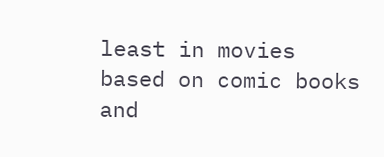least in movies based on comic books and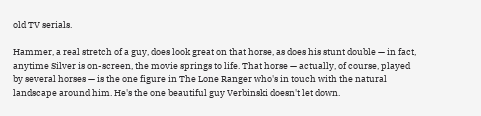old TV serials.

Hammer, a real stretch of a guy, does look great on that horse, as does his stunt double — in fact, anytime Silver is on-screen, the movie springs to life. That horse — actually, of course, played by several horses — is the one figure in The Lone Ranger who's in touch with the natural landscape around him. He's the one beautiful guy Verbinski doesn't let down.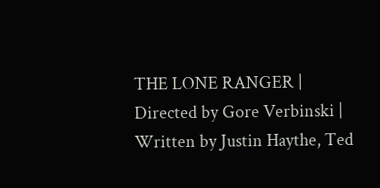THE LONE RANGER | Directed by Gore Verbinski | Written by Justin Haythe, Ted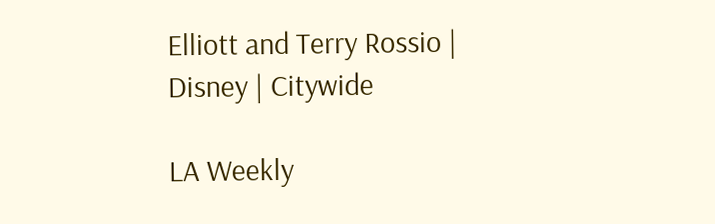Elliott and Terry Rossio | Disney | Citywide

LA Weekly